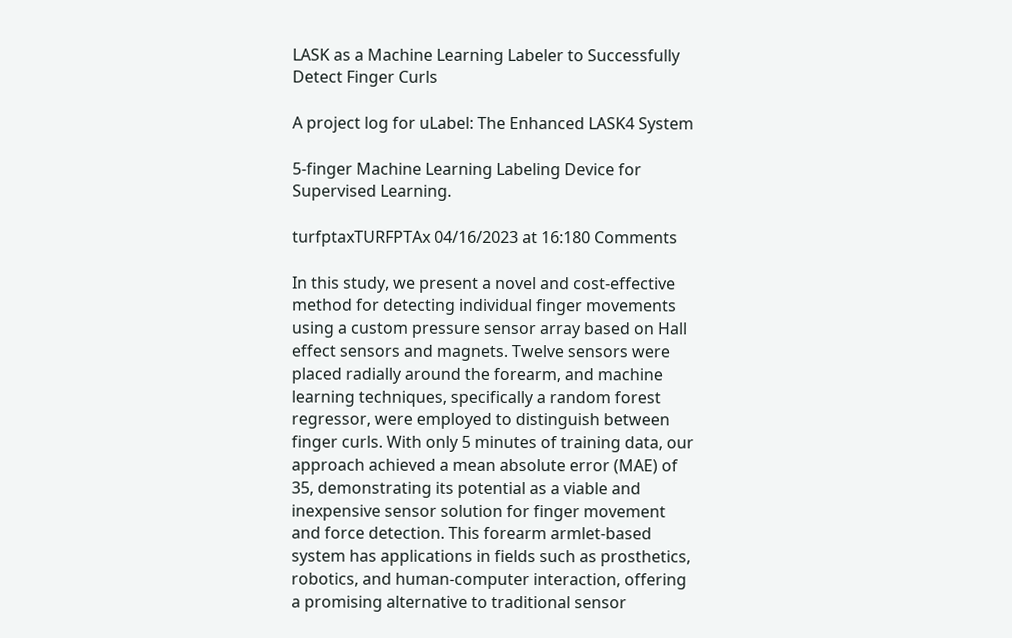LASK as a Machine Learning Labeler to Successfully Detect Finger Curls

A project log for uLabel: The Enhanced LASK4 System

5-finger Machine Learning Labeling Device for Supervised Learning.

turfptaxTURFPTAx 04/16/2023 at 16:180 Comments

In this study, we present a novel and cost-effective method for detecting individual finger movements using a custom pressure sensor array based on Hall effect sensors and magnets. Twelve sensors were placed radially around the forearm, and machine learning techniques, specifically a random forest regressor, were employed to distinguish between finger curls. With only 5 minutes of training data, our approach achieved a mean absolute error (MAE) of 35, demonstrating its potential as a viable and inexpensive sensor solution for finger movement and force detection. This forearm armlet-based system has applications in fields such as prosthetics, robotics, and human-computer interaction, offering a promising alternative to traditional sensor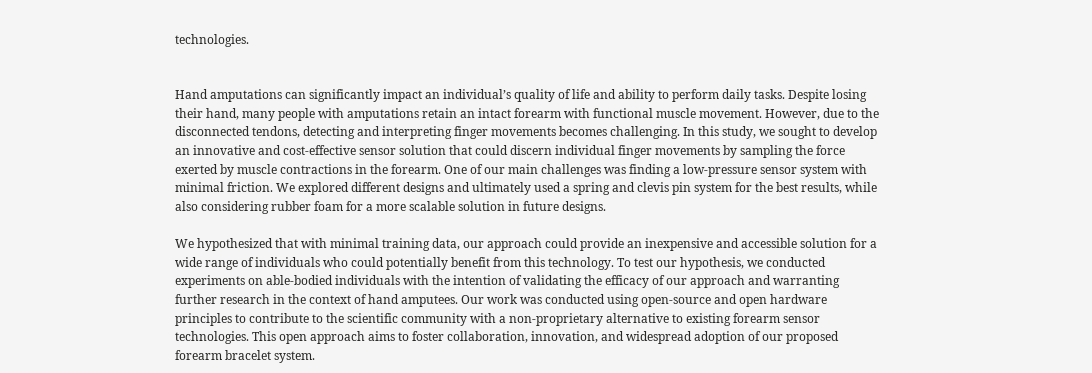technologies.


Hand amputations can significantly impact an individual’s quality of life and ability to perform daily tasks. Despite losing their hand, many people with amputations retain an intact forearm with functional muscle movement. However, due to the disconnected tendons, detecting and interpreting finger movements becomes challenging. In this study, we sought to develop an innovative and cost-effective sensor solution that could discern individual finger movements by sampling the force exerted by muscle contractions in the forearm. One of our main challenges was finding a low-pressure sensor system with minimal friction. We explored different designs and ultimately used a spring and clevis pin system for the best results, while also considering rubber foam for a more scalable solution in future designs.

We hypothesized that with minimal training data, our approach could provide an inexpensive and accessible solution for a wide range of individuals who could potentially benefit from this technology. To test our hypothesis, we conducted experiments on able-bodied individuals with the intention of validating the efficacy of our approach and warranting further research in the context of hand amputees. Our work was conducted using open-source and open hardware principles to contribute to the scientific community with a non-proprietary alternative to existing forearm sensor technologies. This open approach aims to foster collaboration, innovation, and widespread adoption of our proposed forearm bracelet system.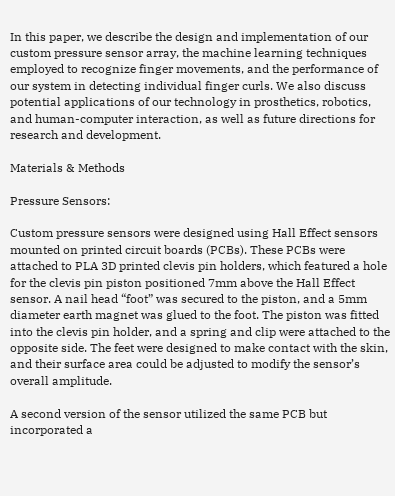In this paper, we describe the design and implementation of our custom pressure sensor array, the machine learning techniques employed to recognize finger movements, and the performance of our system in detecting individual finger curls. We also discuss potential applications of our technology in prosthetics, robotics, and human-computer interaction, as well as future directions for research and development.

Materials & Methods

Pressure Sensors:

Custom pressure sensors were designed using Hall Effect sensors mounted on printed circuit boards (PCBs). These PCBs were attached to PLA 3D printed clevis pin holders, which featured a hole for the clevis pin piston positioned 7mm above the Hall Effect sensor. A nail head “foot” was secured to the piston, and a 5mm diameter earth magnet was glued to the foot. The piston was fitted into the clevis pin holder, and a spring and clip were attached to the opposite side. The feet were designed to make contact with the skin, and their surface area could be adjusted to modify the sensor’s overall amplitude.

A second version of the sensor utilized the same PCB but incorporated a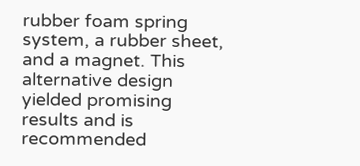rubber foam spring system, a rubber sheet, and a magnet. This alternative design yielded promising results and is recommended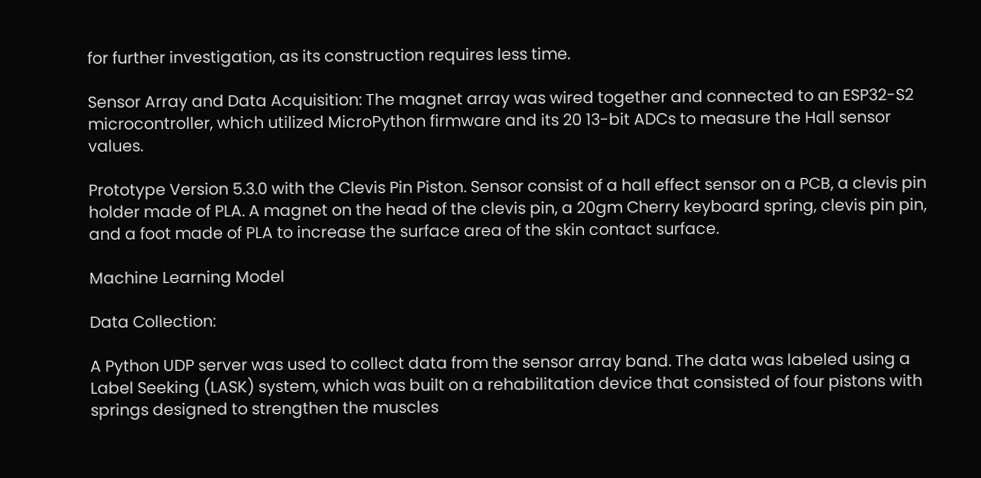for further investigation, as its construction requires less time.

Sensor Array and Data Acquisition: The magnet array was wired together and connected to an ESP32-S2 microcontroller, which utilized MicroPython firmware and its 20 13-bit ADCs to measure the Hall sensor values.

Prototype Version 5.3.0 with the Clevis Pin Piston. Sensor consist of a hall effect sensor on a PCB, a clevis pin holder made of PLA. A magnet on the head of the clevis pin, a 20gm Cherry keyboard spring, clevis pin pin, and a foot made of PLA to increase the surface area of the skin contact surface.

Machine Learning Model

Data Collection:

A Python UDP server was used to collect data from the sensor array band. The data was labeled using a Label Seeking (LASK) system, which was built on a rehabilitation device that consisted of four pistons with springs designed to strengthen the muscles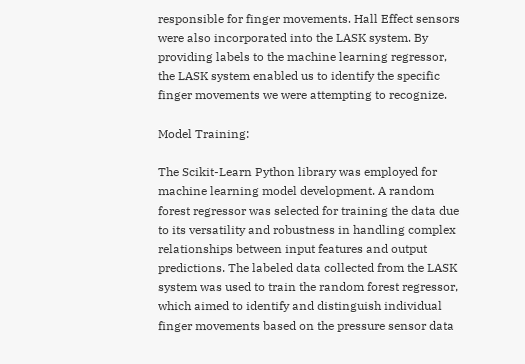responsible for finger movements. Hall Effect sensors were also incorporated into the LASK system. By providing labels to the machine learning regressor, the LASK system enabled us to identify the specific finger movements we were attempting to recognize.

Model Training:

The Scikit-Learn Python library was employed for machine learning model development. A random forest regressor was selected for training the data due to its versatility and robustness in handling complex relationships between input features and output predictions. The labeled data collected from the LASK system was used to train the random forest regressor, which aimed to identify and distinguish individual finger movements based on the pressure sensor data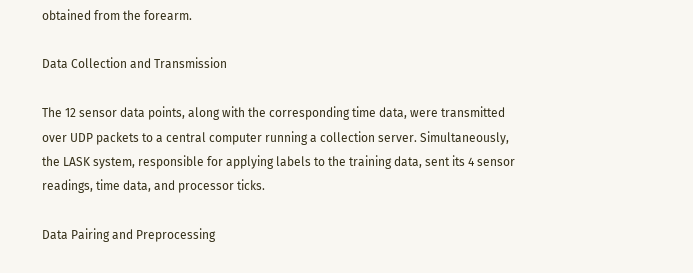obtained from the forearm.

Data Collection and Transmission

The 12 sensor data points, along with the corresponding time data, were transmitted over UDP packets to a central computer running a collection server. Simultaneously, the LASK system, responsible for applying labels to the training data, sent its 4 sensor readings, time data, and processor ticks.

Data Pairing and Preprocessing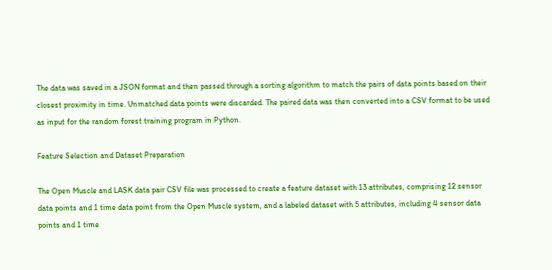The data was saved in a JSON format and then passed through a sorting algorithm to match the pairs of data points based on their closest proximity in time. Unmatched data points were discarded. The paired data was then converted into a CSV format to be used as input for the random forest training program in Python.

Feature Selection and Dataset Preparation

The Open Muscle and LASK data pair CSV file was processed to create a feature dataset with 13 attributes, comprising 12 sensor data points and 1 time data point from the Open Muscle system, and a labeled dataset with 5 attributes, including 4 sensor data points and 1 time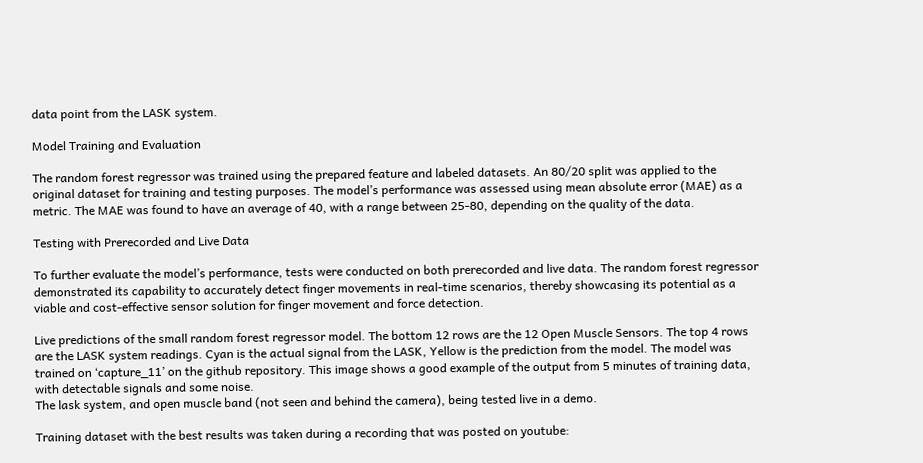data point from the LASK system.

Model Training and Evaluation

The random forest regressor was trained using the prepared feature and labeled datasets. An 80/20 split was applied to the original dataset for training and testing purposes. The model’s performance was assessed using mean absolute error (MAE) as a metric. The MAE was found to have an average of 40, with a range between 25-80, depending on the quality of the data.

Testing with Prerecorded and Live Data

To further evaluate the model’s performance, tests were conducted on both prerecorded and live data. The random forest regressor demonstrated its capability to accurately detect finger movements in real-time scenarios, thereby showcasing its potential as a viable and cost-effective sensor solution for finger movement and force detection.

Live predictions of the small random forest regressor model. The bottom 12 rows are the 12 Open Muscle Sensors. The top 4 rows are the LASK system readings. Cyan is the actual signal from the LASK, Yellow is the prediction from the model. The model was trained on ‘capture_11’ on the github repository. This image shows a good example of the output from 5 minutes of training data, with detectable signals and some noise.
The lask system, and open muscle band (not seen and behind the camera), being tested live in a demo.

Training dataset with the best results was taken during a recording that was posted on youtube: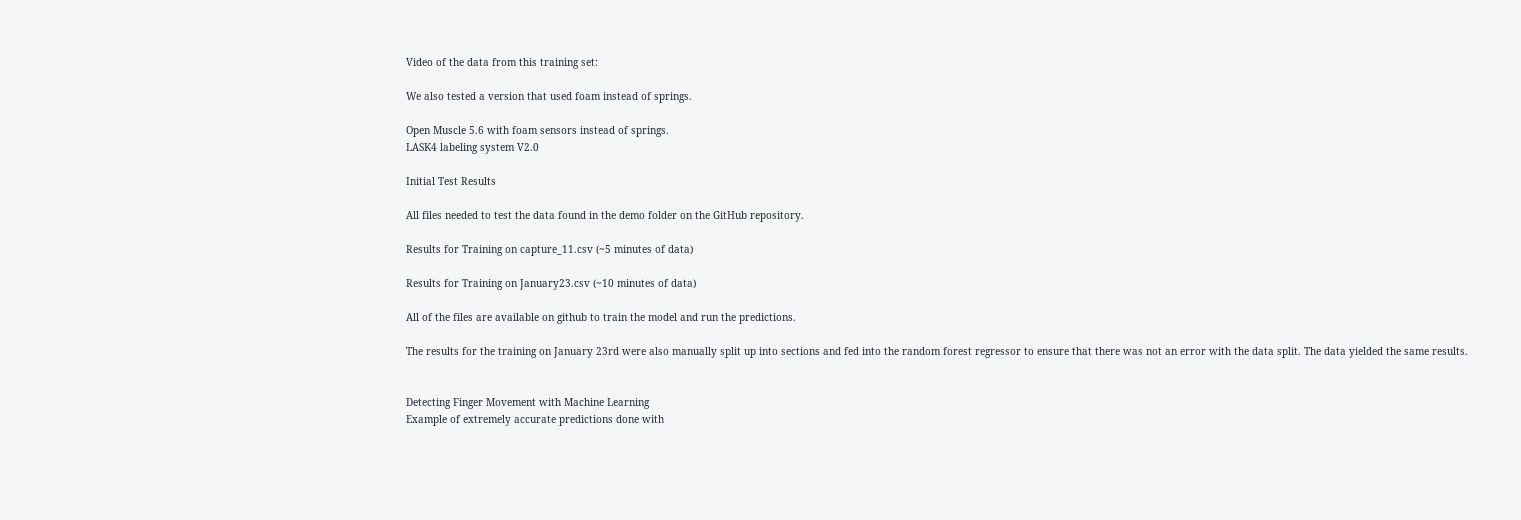Video of the data from this training set:

We also tested a version that used foam instead of springs.

Open Muscle 5.6 with foam sensors instead of springs.
LASK4 labeling system V2.0

Initial Test Results

All files needed to test the data found in the demo folder on the GitHub repository.

Results for Training on capture_11.csv (~5 minutes of data)

Results for Training on January23.csv (~10 minutes of data)

All of the files are available on github to train the model and run the predictions.

The results for the training on January 23rd were also manually split up into sections and fed into the random forest regressor to ensure that there was not an error with the data split. The data yielded the same results.


Detecting Finger Movement with Machine Learning
Example of extremely accurate predictions done with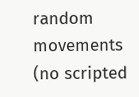random movements (no scripted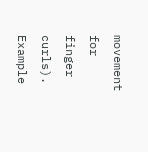movement for finger curls).
Example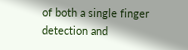of both a single finger detection and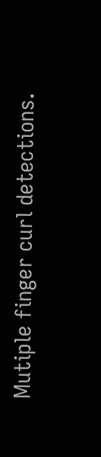Mutiple finger curl detections.